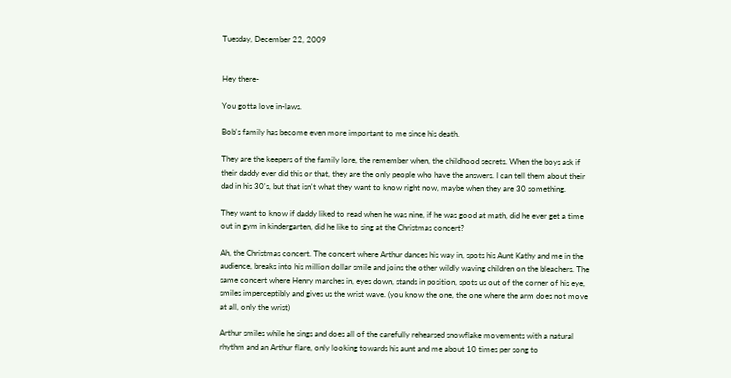Tuesday, December 22, 2009


Hey there-

You gotta love in-laws.

Bob's family has become even more important to me since his death.

They are the keepers of the family lore, the remember when, the childhood secrets. When the boys ask if their daddy ever did this or that, they are the only people who have the answers. I can tell them about their dad in his 30's, but that isn't what they want to know right now, maybe when they are 30 something.

They want to know if daddy liked to read when he was nine, if he was good at math, did he ever get a time out in gym in kindergarten, did he like to sing at the Christmas concert?

Ah, the Christmas concert. The concert where Arthur dances his way in, spots his Aunt Kathy and me in the audience, breaks into his million dollar smile and joins the other wildly waving children on the bleachers. The same concert where Henry marches in, eyes down, stands in position, spots us out of the corner of his eye, smiles imperceptibly and gives us the wrist wave. (you know the one, the one where the arm does not move at all, only the wrist)

Arthur smiles while he sings and does all of the carefully rehearsed snowflake movements with a natural rhythm and an Arthur flare, only looking towards his aunt and me about 10 times per song to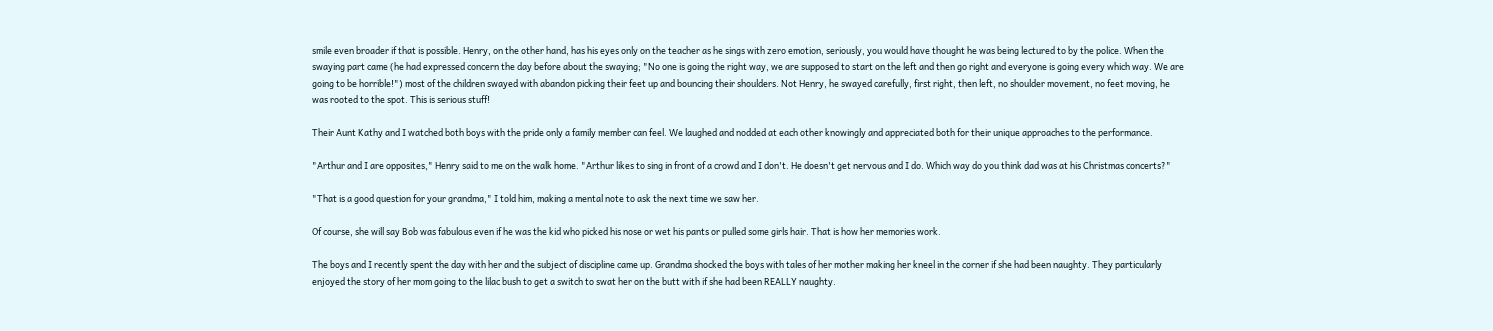smile even broader if that is possible. Henry, on the other hand, has his eyes only on the teacher as he sings with zero emotion, seriously, you would have thought he was being lectured to by the police. When the swaying part came (he had expressed concern the day before about the swaying; "No one is going the right way, we are supposed to start on the left and then go right and everyone is going every which way. We are going to be horrible!") most of the children swayed with abandon picking their feet up and bouncing their shoulders. Not Henry, he swayed carefully, first right, then left, no shoulder movement, no feet moving, he was rooted to the spot. This is serious stuff!

Their Aunt Kathy and I watched both boys with the pride only a family member can feel. We laughed and nodded at each other knowingly and appreciated both for their unique approaches to the performance.

"Arthur and I are opposites," Henry said to me on the walk home. "Arthur likes to sing in front of a crowd and I don't. He doesn't get nervous and I do. Which way do you think dad was at his Christmas concerts?"

"That is a good question for your grandma," I told him, making a mental note to ask the next time we saw her.

Of course, she will say Bob was fabulous even if he was the kid who picked his nose or wet his pants or pulled some girls hair. That is how her memories work.

The boys and I recently spent the day with her and the subject of discipline came up. Grandma shocked the boys with tales of her mother making her kneel in the corner if she had been naughty. They particularly enjoyed the story of her mom going to the lilac bush to get a switch to swat her on the butt with if she had been REALLY naughty.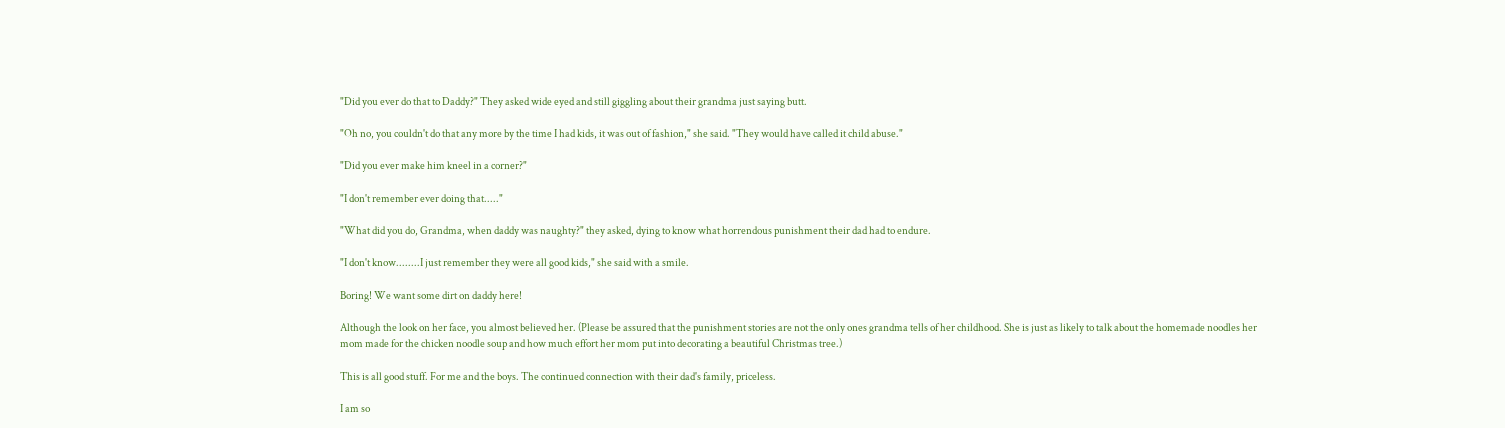"Did you ever do that to Daddy?" They asked wide eyed and still giggling about their grandma just saying butt.

"Oh no, you couldn't do that any more by the time I had kids, it was out of fashion," she said. "They would have called it child abuse."

"Did you ever make him kneel in a corner?"

"I don't remember ever doing that....."

"What did you do, Grandma, when daddy was naughty?" they asked, dying to know what horrendous punishment their dad had to endure.

"I don't know........I just remember they were all good kids," she said with a smile.

Boring! We want some dirt on daddy here!

Although the look on her face, you almost believed her. (Please be assured that the punishment stories are not the only ones grandma tells of her childhood. She is just as likely to talk about the homemade noodles her mom made for the chicken noodle soup and how much effort her mom put into decorating a beautiful Christmas tree.)

This is all good stuff. For me and the boys. The continued connection with their dad's family, priceless.

I am so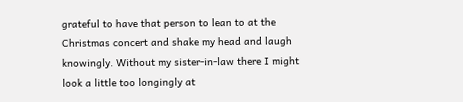grateful to have that person to lean to at the Christmas concert and shake my head and laugh knowingly. Without my sister-in-law there I might look a little too longingly at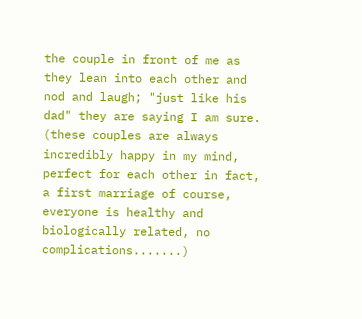the couple in front of me as they lean into each other and nod and laugh; "just like his dad" they are saying I am sure. (these couples are always incredibly happy in my mind, perfect for each other in fact, a first marriage of course, everyone is healthy and biologically related, no complications.......)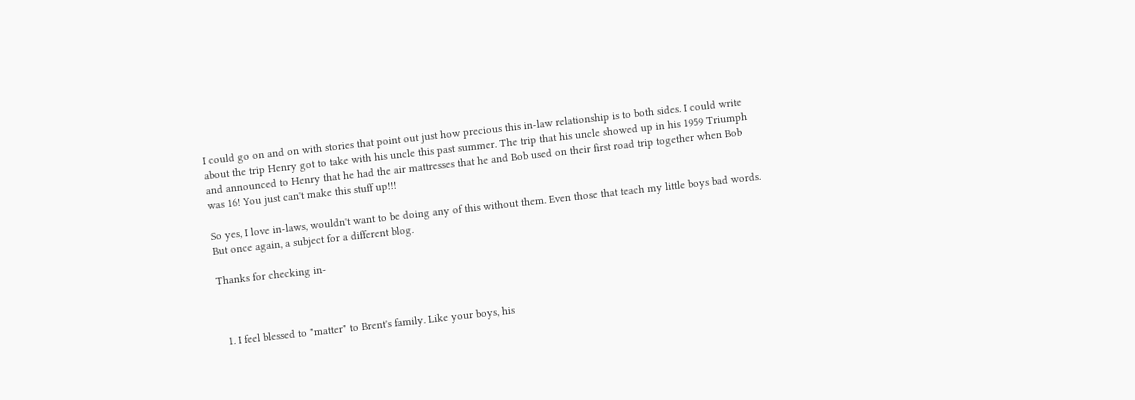I could go on and on with stories that point out just how precious this in-law relationship is to both sides. I could write about the trip Henry got to take with his uncle this past summer. The trip that his uncle showed up in his 1959 Triumph and announced to Henry that he had the air mattresses that he and Bob used on their first road trip together when Bob was 16! You just can't make this stuff up!!!

So yes, I love in-laws, wouldn't want to be doing any of this without them. Even those that teach my little boys bad words. But once again, a subject for a different blog.

Thanks for checking in-



  1. I feel blessed to "matter" to Brent's family. Like your boys, his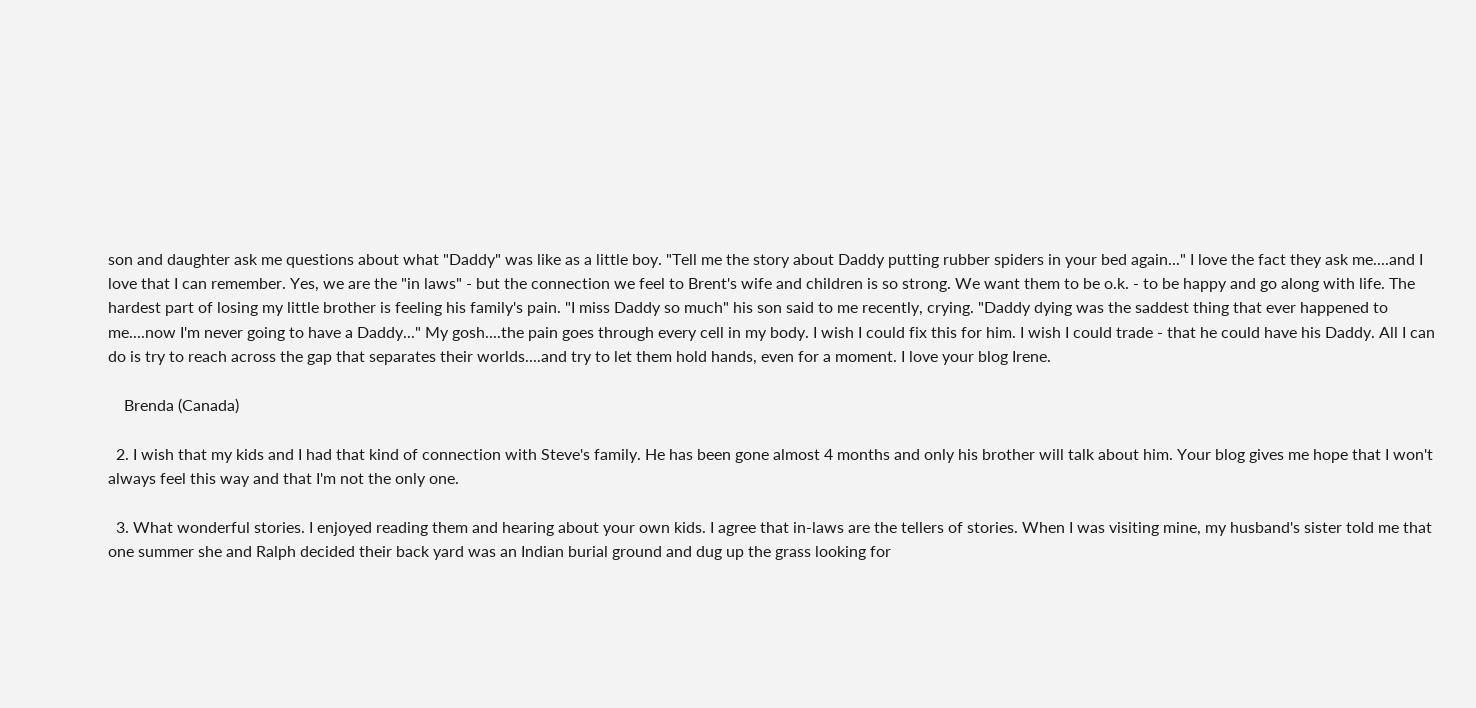son and daughter ask me questions about what "Daddy" was like as a little boy. "Tell me the story about Daddy putting rubber spiders in your bed again..." I love the fact they ask me....and I love that I can remember. Yes, we are the "in laws" - but the connection we feel to Brent's wife and children is so strong. We want them to be o.k. - to be happy and go along with life. The hardest part of losing my little brother is feeling his family's pain. "I miss Daddy so much" his son said to me recently, crying. "Daddy dying was the saddest thing that ever happened to me....now I'm never going to have a Daddy..." My gosh....the pain goes through every cell in my body. I wish I could fix this for him. I wish I could trade - that he could have his Daddy. All I can do is try to reach across the gap that separates their worlds....and try to let them hold hands, even for a moment. I love your blog Irene.

    Brenda (Canada)

  2. I wish that my kids and I had that kind of connection with Steve's family. He has been gone almost 4 months and only his brother will talk about him. Your blog gives me hope that I won't always feel this way and that I'm not the only one.

  3. What wonderful stories. I enjoyed reading them and hearing about your own kids. I agree that in-laws are the tellers of stories. When I was visiting mine, my husband's sister told me that one summer she and Ralph decided their back yard was an Indian burial ground and dug up the grass looking for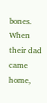bones. When their dad came home,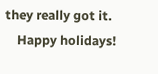they really got it.
    Happy holidays!